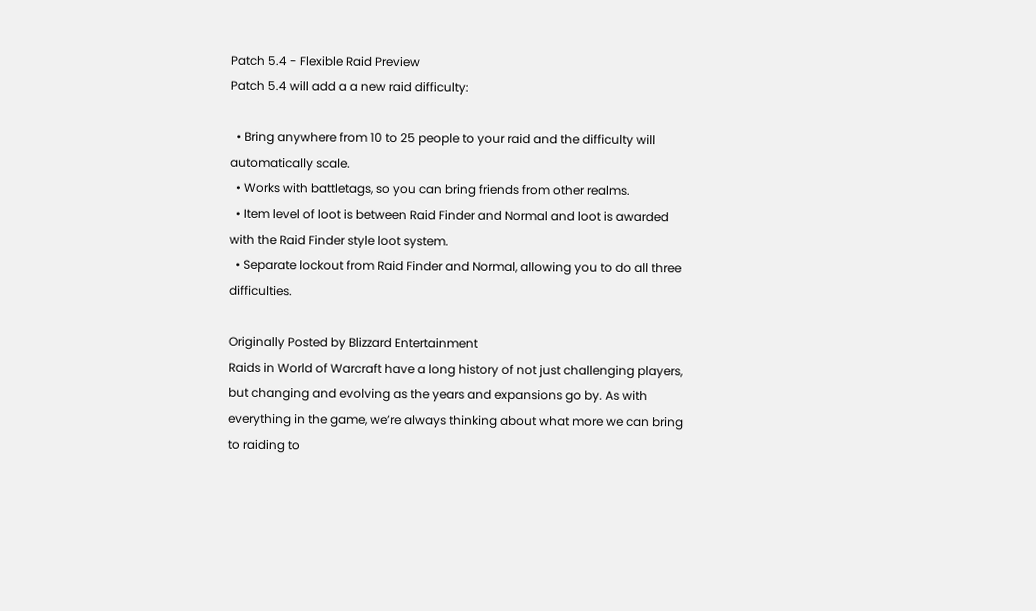Patch 5.4 - Flexible Raid Preview
Patch 5.4 will add a a new raid difficulty:

  • Bring anywhere from 10 to 25 people to your raid and the difficulty will automatically scale.
  • Works with battletags, so you can bring friends from other realms.
  • Item level of loot is between Raid Finder and Normal and loot is awarded with the Raid Finder style loot system.
  • Separate lockout from Raid Finder and Normal, allowing you to do all three difficulties.

Originally Posted by Blizzard Entertainment
Raids in World of Warcraft have a long history of not just challenging players, but changing and evolving as the years and expansions go by. As with everything in the game, we’re always thinking about what more we can bring to raiding to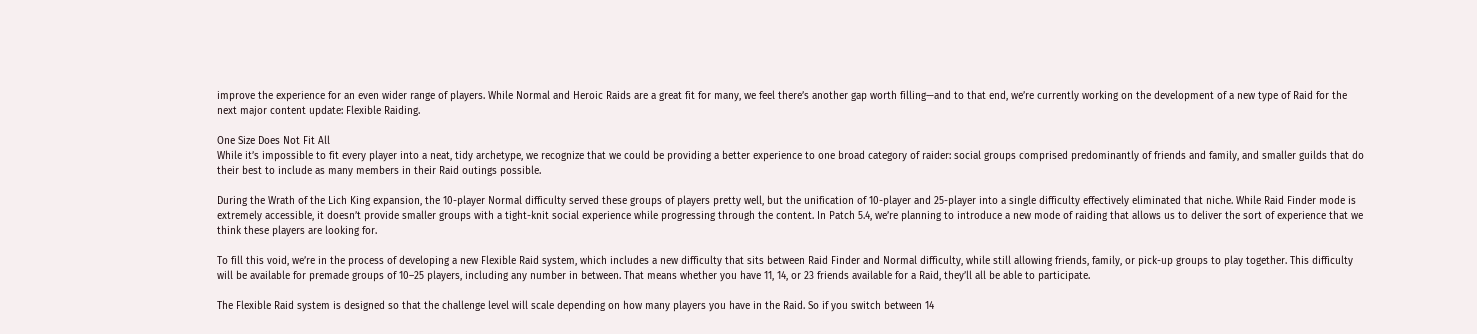improve the experience for an even wider range of players. While Normal and Heroic Raids are a great fit for many, we feel there’s another gap worth filling—and to that end, we’re currently working on the development of a new type of Raid for the next major content update: Flexible Raiding.

One Size Does Not Fit All
While it’s impossible to fit every player into a neat, tidy archetype, we recognize that we could be providing a better experience to one broad category of raider: social groups comprised predominantly of friends and family, and smaller guilds that do their best to include as many members in their Raid outings possible.

During the Wrath of the Lich King expansion, the 10-player Normal difficulty served these groups of players pretty well, but the unification of 10-player and 25-player into a single difficulty effectively eliminated that niche. While Raid Finder mode is extremely accessible, it doesn’t provide smaller groups with a tight-knit social experience while progressing through the content. In Patch 5.4, we’re planning to introduce a new mode of raiding that allows us to deliver the sort of experience that we think these players are looking for.

To fill this void, we’re in the process of developing a new Flexible Raid system, which includes a new difficulty that sits between Raid Finder and Normal difficulty, while still allowing friends, family, or pick-up groups to play together. This difficulty will be available for premade groups of 10–25 players, including any number in between. That means whether you have 11, 14, or 23 friends available for a Raid, they’ll all be able to participate.

The Flexible Raid system is designed so that the challenge level will scale depending on how many players you have in the Raid. So if you switch between 14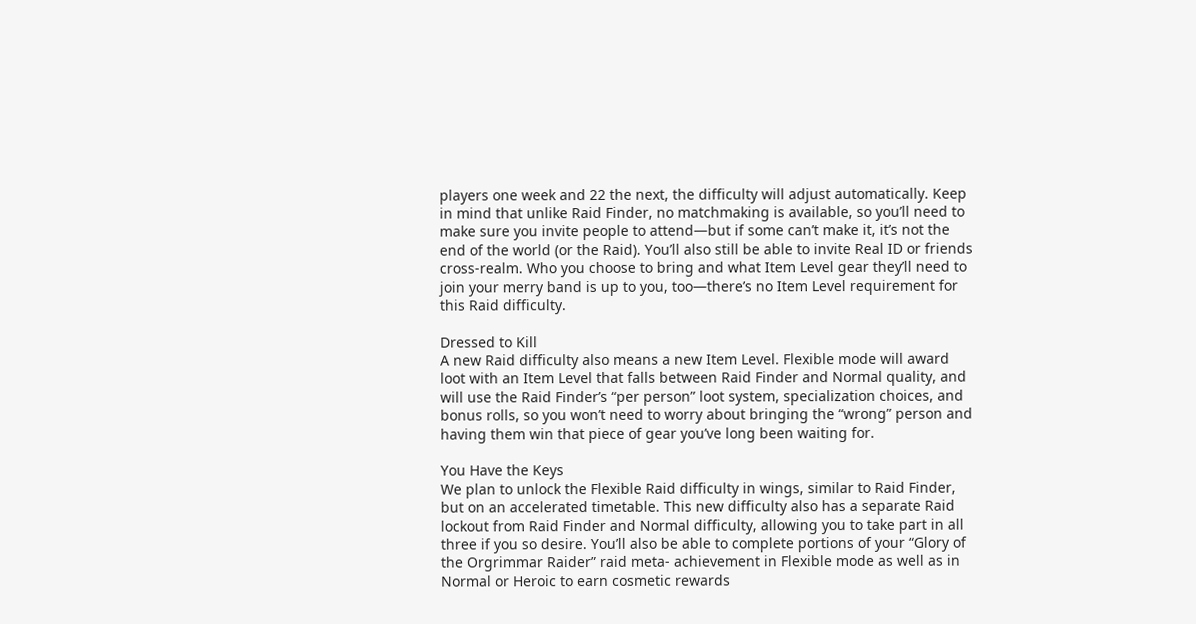players one week and 22 the next, the difficulty will adjust automatically. Keep in mind that unlike Raid Finder, no matchmaking is available, so you’ll need to make sure you invite people to attend—but if some can’t make it, it’s not the end of the world (or the Raid). You’ll also still be able to invite Real ID or friends cross-realm. Who you choose to bring and what Item Level gear they’ll need to join your merry band is up to you, too—there’s no Item Level requirement for this Raid difficulty.

Dressed to Kill
A new Raid difficulty also means a new Item Level. Flexible mode will award loot with an Item Level that falls between Raid Finder and Normal quality, and will use the Raid Finder’s “per person” loot system, specialization choices, and bonus rolls, so you won’t need to worry about bringing the “wrong” person and having them win that piece of gear you’ve long been waiting for.

You Have the Keys
We plan to unlock the Flexible Raid difficulty in wings, similar to Raid Finder, but on an accelerated timetable. This new difficulty also has a separate Raid lockout from Raid Finder and Normal difficulty, allowing you to take part in all three if you so desire. You’ll also be able to complete portions of your “Glory of the Orgrimmar Raider” raid meta- achievement in Flexible mode as well as in Normal or Heroic to earn cosmetic rewards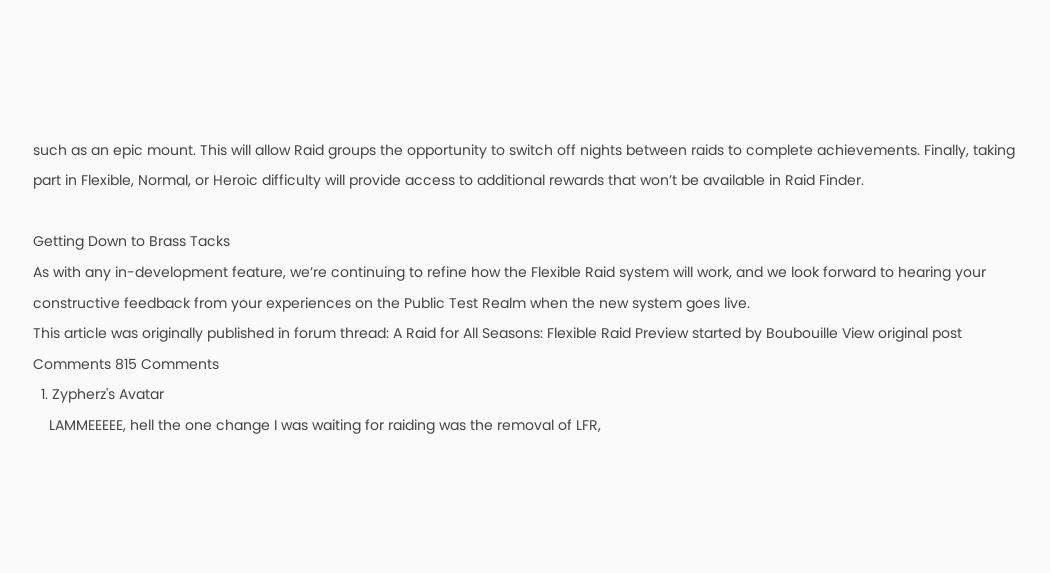such as an epic mount. This will allow Raid groups the opportunity to switch off nights between raids to complete achievements. Finally, taking part in Flexible, Normal, or Heroic difficulty will provide access to additional rewards that won’t be available in Raid Finder.

Getting Down to Brass Tacks
As with any in-development feature, we’re continuing to refine how the Flexible Raid system will work, and we look forward to hearing your constructive feedback from your experiences on the Public Test Realm when the new system goes live.
This article was originally published in forum thread: A Raid for All Seasons: Flexible Raid Preview started by Boubouille View original post
Comments 815 Comments
  1. Zypherz's Avatar
    LAMMEEEEE, hell the one change I was waiting for raiding was the removal of LFR,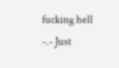fucking hell -.- Just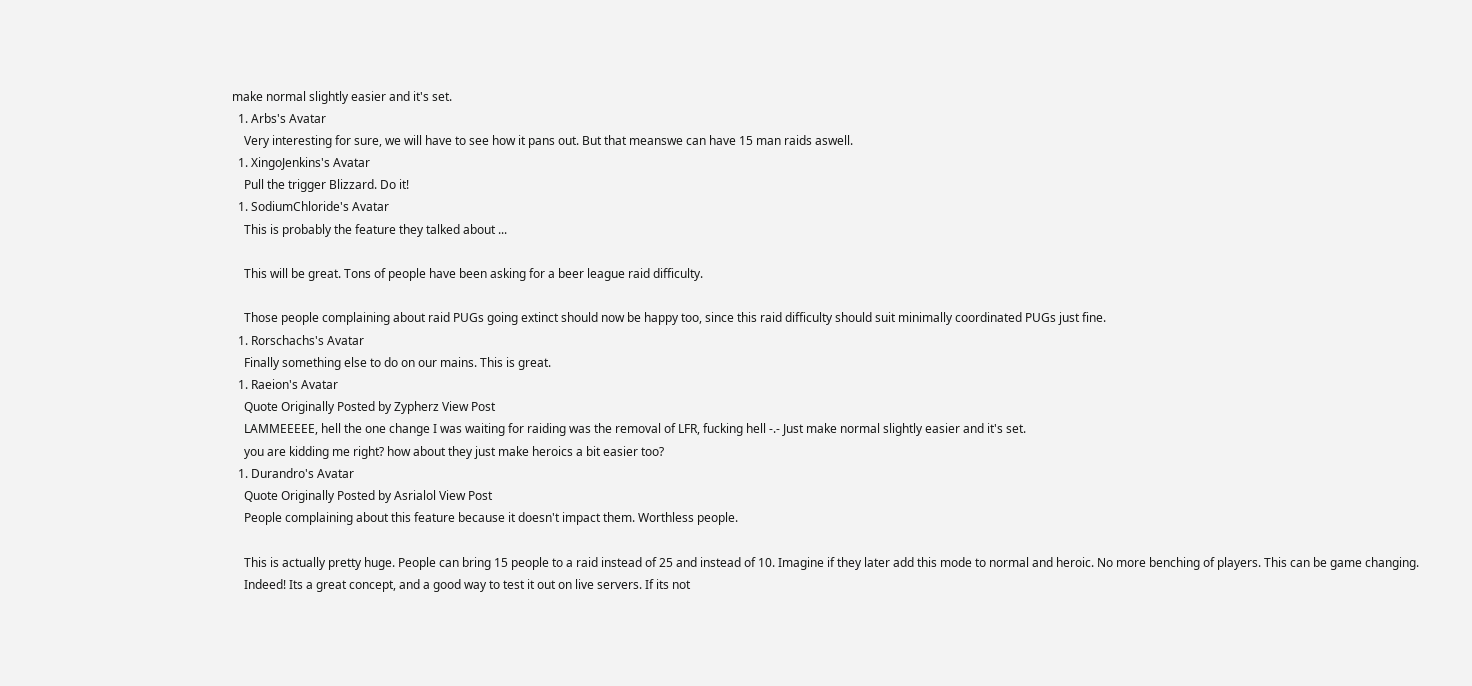make normal slightly easier and it's set.
  1. Arbs's Avatar
    Very interesting for sure, we will have to see how it pans out. But that meanswe can have 15 man raids aswell.
  1. XingoJenkins's Avatar
    Pull the trigger Blizzard. Do it!
  1. SodiumChloride's Avatar
    This is probably the feature they talked about ...

    This will be great. Tons of people have been asking for a beer league raid difficulty.

    Those people complaining about raid PUGs going extinct should now be happy too, since this raid difficulty should suit minimally coordinated PUGs just fine.
  1. Rorschachs's Avatar
    Finally something else to do on our mains. This is great.
  1. Raeion's Avatar
    Quote Originally Posted by Zypherz View Post
    LAMMEEEEE, hell the one change I was waiting for raiding was the removal of LFR, fucking hell -.- Just make normal slightly easier and it's set.
    you are kidding me right? how about they just make heroics a bit easier too?
  1. Durandro's Avatar
    Quote Originally Posted by Asrialol View Post
    People complaining about this feature because it doesn't impact them. Worthless people.

    This is actually pretty huge. People can bring 15 people to a raid instead of 25 and instead of 10. Imagine if they later add this mode to normal and heroic. No more benching of players. This can be game changing.
    Indeed! Its a great concept, and a good way to test it out on live servers. If its not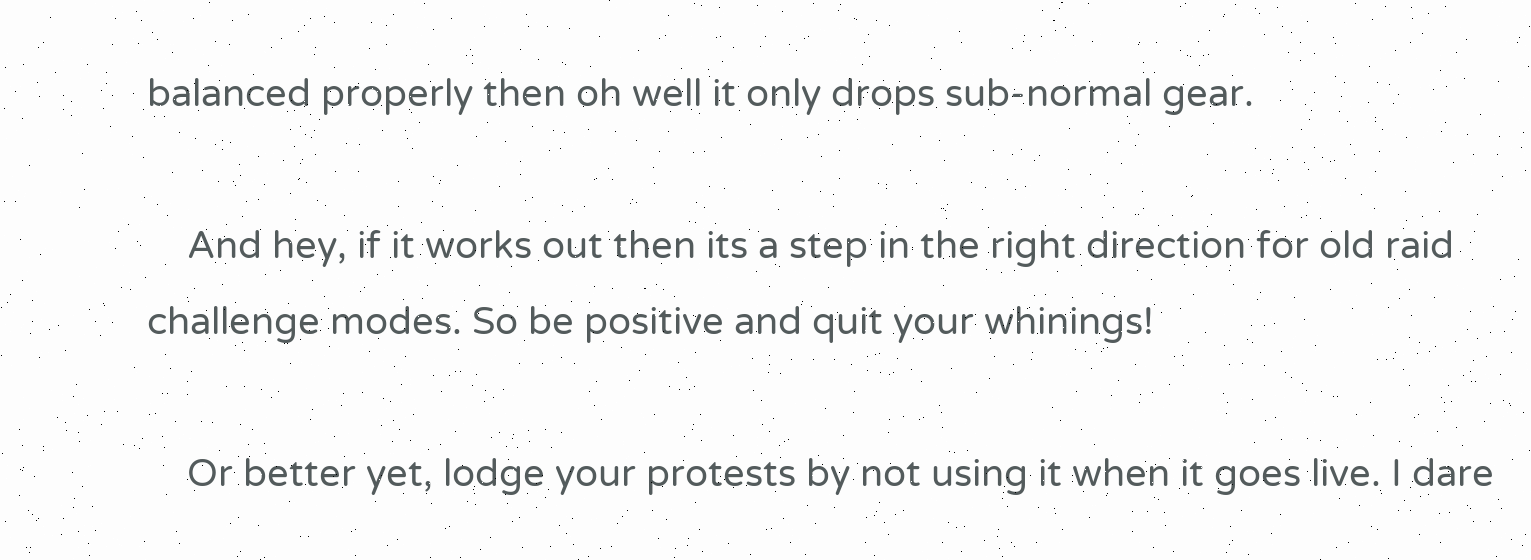balanced properly then oh well it only drops sub-normal gear.

    And hey, if it works out then its a step in the right direction for old raid challenge modes. So be positive and quit your whinings!

    Or better yet, lodge your protests by not using it when it goes live. I dare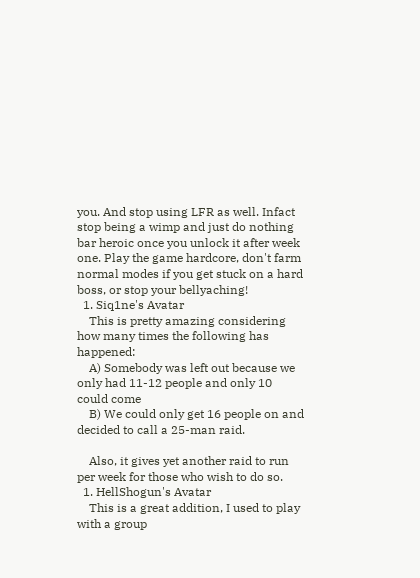you. And stop using LFR as well. Infact stop being a wimp and just do nothing bar heroic once you unlock it after week one. Play the game hardcore, don't farm normal modes if you get stuck on a hard boss, or stop your bellyaching!
  1. Siq1ne's Avatar
    This is pretty amazing considering how many times the following has happened:
    A) Somebody was left out because we only had 11-12 people and only 10 could come
    B) We could only get 16 people on and decided to call a 25-man raid.

    Also, it gives yet another raid to run per week for those who wish to do so.
  1. HellShogun's Avatar
    This is a great addition, I used to play with a group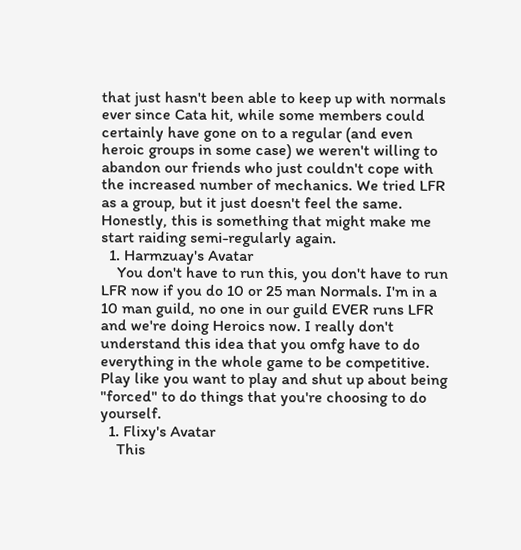that just hasn't been able to keep up with normals ever since Cata hit, while some members could certainly have gone on to a regular (and even heroic groups in some case) we weren't willing to abandon our friends who just couldn't cope with the increased number of mechanics. We tried LFR as a group, but it just doesn't feel the same. Honestly, this is something that might make me start raiding semi-regularly again.
  1. Harmzuay's Avatar
    You don't have to run this, you don't have to run LFR now if you do 10 or 25 man Normals. I'm in a 10 man guild, no one in our guild EVER runs LFR and we're doing Heroics now. I really don't understand this idea that you omfg have to do everything in the whole game to be competitive. Play like you want to play and shut up about being "forced" to do things that you're choosing to do yourself.
  1. Flixy's Avatar
    This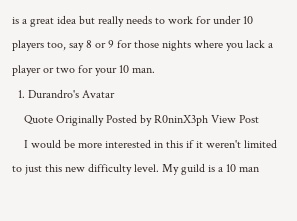is a great idea but really needs to work for under 10 players too, say 8 or 9 for those nights where you lack a player or two for your 10 man.
  1. Durandro's Avatar
    Quote Originally Posted by R0ninX3ph View Post
    I would be more interested in this if it weren't limited to just this new difficulty level. My guild is a 10 man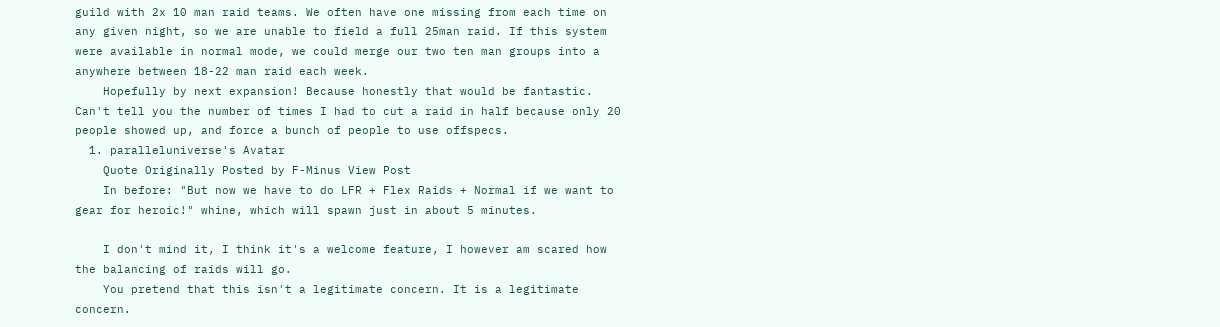guild with 2x 10 man raid teams. We often have one missing from each time on any given night, so we are unable to field a full 25man raid. If this system were available in normal mode, we could merge our two ten man groups into a anywhere between 18-22 man raid each week.
    Hopefully by next expansion! Because honestly that would be fantastic. Can't tell you the number of times I had to cut a raid in half because only 20 people showed up, and force a bunch of people to use offspecs.
  1. paralleluniverse's Avatar
    Quote Originally Posted by F-Minus View Post
    In before: "But now we have to do LFR + Flex Raids + Normal if we want to gear for heroic!" whine, which will spawn just in about 5 minutes.

    I don't mind it, I think it's a welcome feature, I however am scared how the balancing of raids will go.
    You pretend that this isn't a legitimate concern. It is a legitimate concern.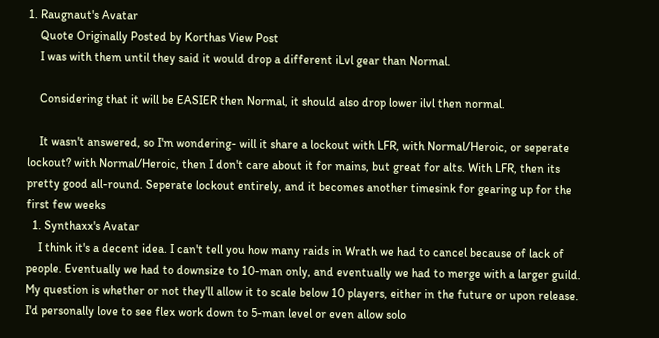1. Raugnaut's Avatar
    Quote Originally Posted by Korthas View Post
    I was with them until they said it would drop a different iLvl gear than Normal.

    Considering that it will be EASIER then Normal, it should also drop lower ilvl then normal.

    It wasn't answered, so I'm wondering- will it share a lockout with LFR, with Normal/Heroic, or seperate lockout? with Normal/Heroic, then I don't care about it for mains, but great for alts. With LFR, then its pretty good all-round. Seperate lockout entirely, and it becomes another timesink for gearing up for the first few weeks
  1. Synthaxx's Avatar
    I think it's a decent idea. I can't tell you how many raids in Wrath we had to cancel because of lack of people. Eventually we had to downsize to 10-man only, and eventually we had to merge with a larger guild. My question is whether or not they'll allow it to scale below 10 players, either in the future or upon release. I'd personally love to see flex work down to 5-man level or even allow solo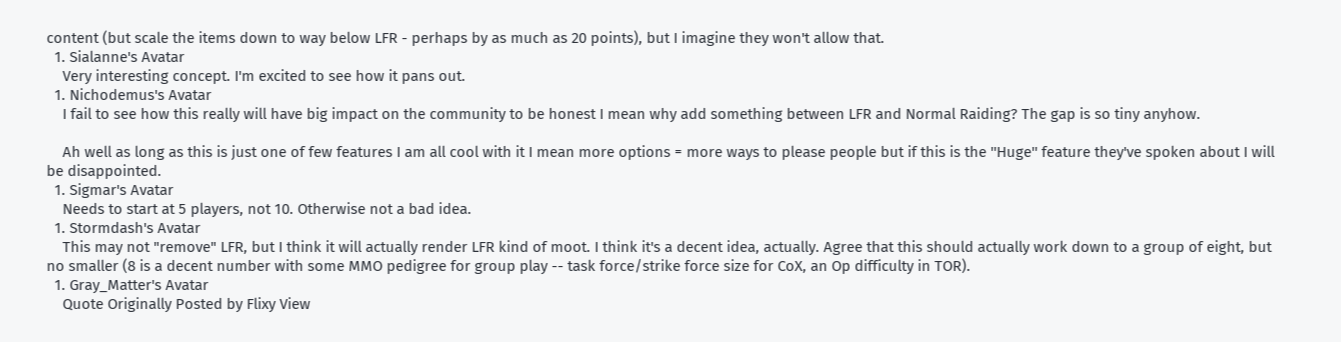content (but scale the items down to way below LFR - perhaps by as much as 20 points), but I imagine they won't allow that.
  1. Sialanne's Avatar
    Very interesting concept. I'm excited to see how it pans out.
  1. Nichodemus's Avatar
    I fail to see how this really will have big impact on the community to be honest I mean why add something between LFR and Normal Raiding? The gap is so tiny anyhow.

    Ah well as long as this is just one of few features I am all cool with it I mean more options = more ways to please people but if this is the ''Huge'' feature they've spoken about I will be disappointed.
  1. Sigmar's Avatar
    Needs to start at 5 players, not 10. Otherwise not a bad idea.
  1. Stormdash's Avatar
    This may not "remove" LFR, but I think it will actually render LFR kind of moot. I think it's a decent idea, actually. Agree that this should actually work down to a group of eight, but no smaller (8 is a decent number with some MMO pedigree for group play -- task force/strike force size for CoX, an Op difficulty in TOR).
  1. Gray_Matter's Avatar
    Quote Originally Posted by Flixy View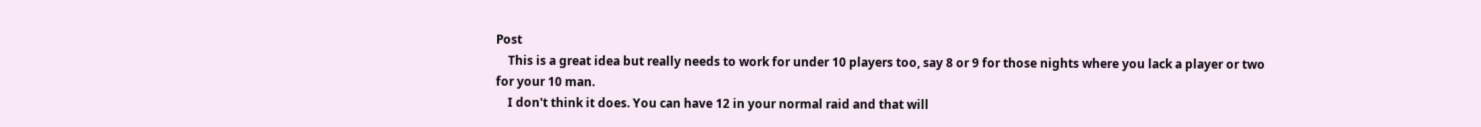Post
    This is a great idea but really needs to work for under 10 players too, say 8 or 9 for those nights where you lack a player or two for your 10 man.
    I don't think it does. You can have 12 in your normal raid and that will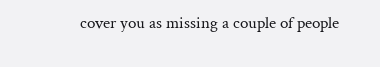cover you as missing a couple of people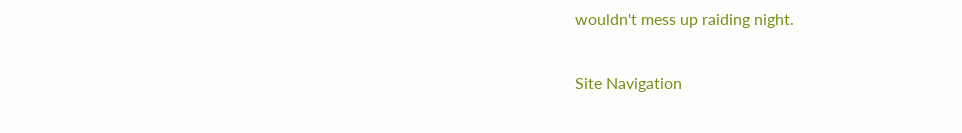wouldn't mess up raiding night.

Site Navigation